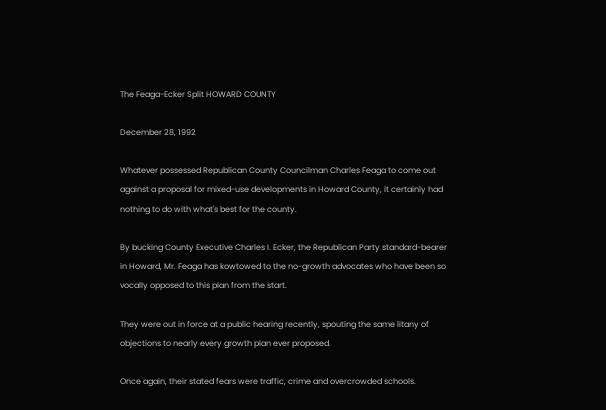The Feaga-Ecker Split HOWARD COUNTY

December 28, 1992

Whatever possessed Republican County Councilman Charles Feaga to come out against a proposal for mixed-use developments in Howard County, it certainly had nothing to do with what's best for the county.

By bucking County Executive Charles I. Ecker, the Republican Party standard-bearer in Howard, Mr. Feaga has kowtowed to the no-growth advocates who have been so vocally opposed to this plan from the start.

They were out in force at a public hearing recently, spouting the same litany of objections to nearly every growth plan ever proposed.

Once again, their stated fears were traffic, crime and overcrowded schools.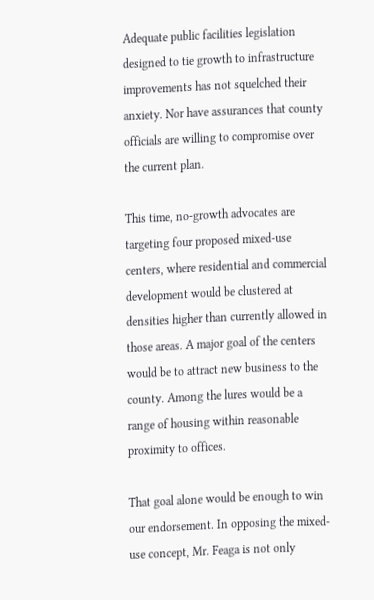Adequate public facilities legislation designed to tie growth to infrastructure improvements has not squelched their anxiety. Nor have assurances that county officials are willing to compromise over the current plan.

This time, no-growth advocates are targeting four proposed mixed-use centers, where residential and commercial development would be clustered at densities higher than currently allowed in those areas. A major goal of the centers would be to attract new business to the county. Among the lures would be a range of housing within reasonable proximity to offices.

That goal alone would be enough to win our endorsement. In opposing the mixed-use concept, Mr. Feaga is not only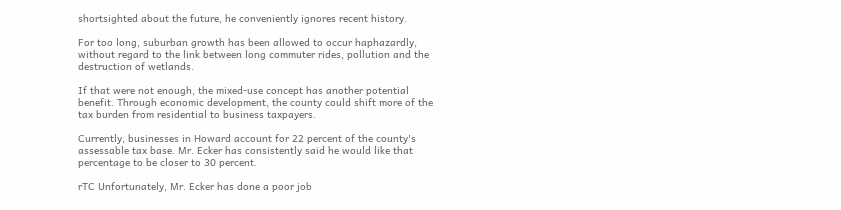shortsighted about the future, he conveniently ignores recent history.

For too long, suburban growth has been allowed to occur haphazardly, without regard to the link between long commuter rides, pollution and the destruction of wetlands.

If that were not enough, the mixed-use concept has another potential benefit. Through economic development, the county could shift more of the tax burden from residential to business taxpayers.

Currently, businesses in Howard account for 22 percent of the county's assessable tax base. Mr. Ecker has consistently said he would like that percentage to be closer to 30 percent.

rTC Unfortunately, Mr. Ecker has done a poor job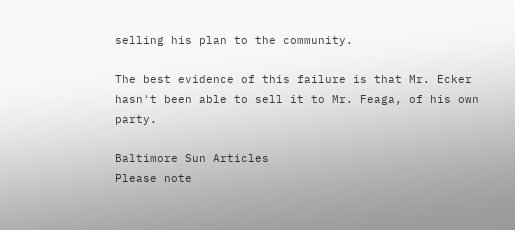selling his plan to the community.

The best evidence of this failure is that Mr. Ecker hasn't been able to sell it to Mr. Feaga, of his own party.

Baltimore Sun Articles
Please note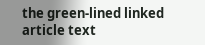the green-lined linked article text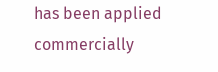has been applied commercially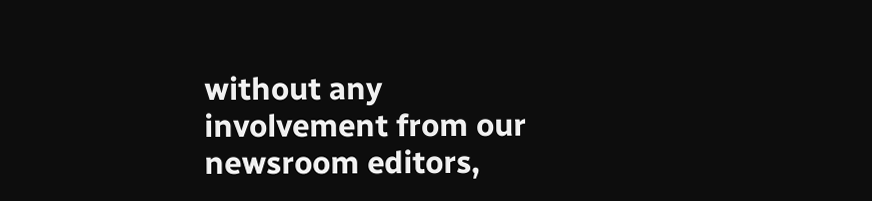without any involvement from our newsroom editors,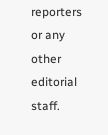reporters or any other editorial staff.